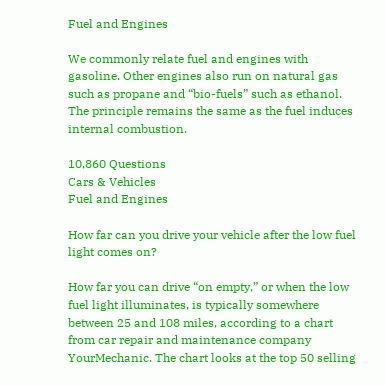Fuel and Engines

We commonly relate fuel and engines with gasoline. Other engines also run on natural gas such as propane and “bio-fuels” such as ethanol. The principle remains the same as the fuel induces internal combustion.

10,860 Questions
Cars & Vehicles
Fuel and Engines

How far can you drive your vehicle after the low fuel light comes on?

How far you can drive “on empty,” or when the low fuel light illuminates, is typically somewhere between 25 and 108 miles, according to a chart from car repair and maintenance company YourMechanic. The chart looks at the top 50 selling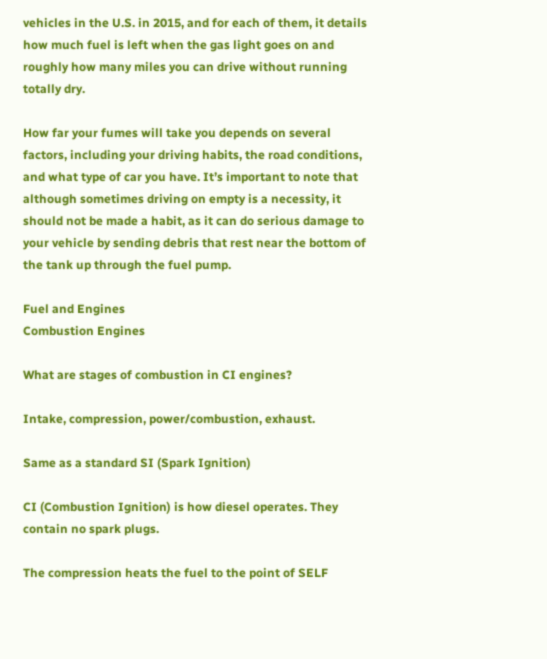vehicles in the U.S. in 2015, and for each of them, it details how much fuel is left when the gas light goes on and roughly how many miles you can drive without running totally dry.

How far your fumes will take you depends on several factors, including your driving habits, the road conditions, and what type of car you have. It’s important to note that although sometimes driving on empty is a necessity, it should not be made a habit, as it can do serious damage to your vehicle by sending debris that rest near the bottom of the tank up through the fuel pump.

Fuel and Engines
Combustion Engines

What are stages of combustion in CI engines?

Intake, compression, power/combustion, exhaust.

Same as a standard SI (Spark Ignition)

CI (Combustion Ignition) is how diesel operates. They contain no spark plugs.

The compression heats the fuel to the point of SELF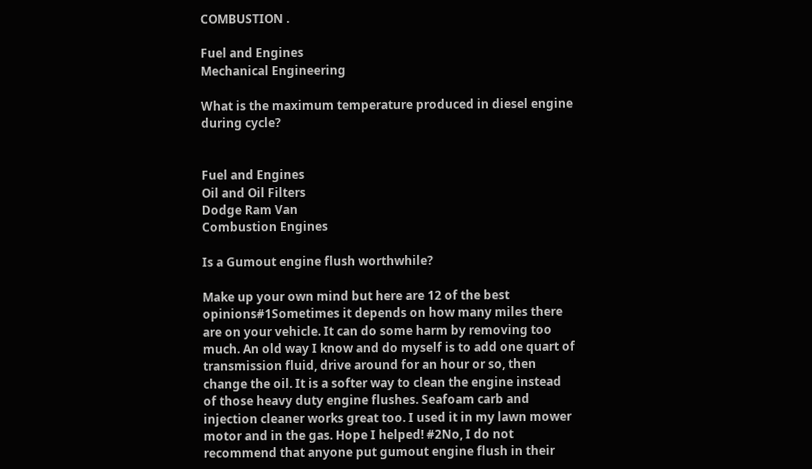COMBUSTION .

Fuel and Engines
Mechanical Engineering

What is the maximum temperature produced in diesel engine during cycle?


Fuel and Engines
Oil and Oil Filters
Dodge Ram Van
Combustion Engines

Is a Gumout engine flush worthwhile?

Make up your own mind but here are 12 of the best opinions#1Sometimes it depends on how many miles there are on your vehicle. It can do some harm by removing too much. An old way I know and do myself is to add one quart of transmission fluid, drive around for an hour or so, then change the oil. It is a softer way to clean the engine instead of those heavy duty engine flushes. Seafoam carb and injection cleaner works great too. I used it in my lawn mower motor and in the gas. Hope I helped! #2No, I do not recommend that anyone put gumout engine flush in their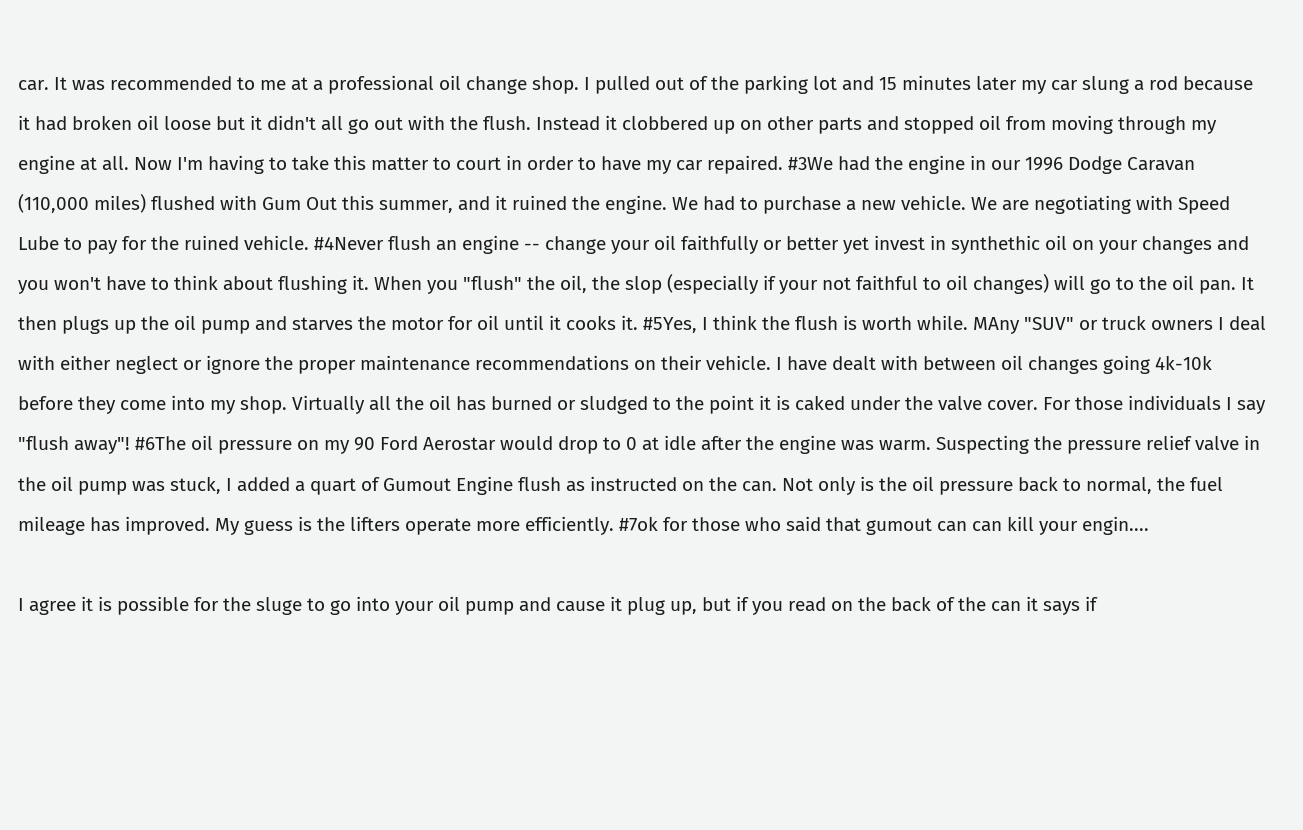car. It was recommended to me at a professional oil change shop. I pulled out of the parking lot and 15 minutes later my car slung a rod because it had broken oil loose but it didn't all go out with the flush. Instead it clobbered up on other parts and stopped oil from moving through my engine at all. Now I'm having to take this matter to court in order to have my car repaired. #3We had the engine in our 1996 Dodge Caravan (110,000 miles) flushed with Gum Out this summer, and it ruined the engine. We had to purchase a new vehicle. We are negotiating with Speed Lube to pay for the ruined vehicle. #4Never flush an engine -- change your oil faithfully or better yet invest in synthethic oil on your changes and you won't have to think about flushing it. When you "flush" the oil, the slop (especially if your not faithful to oil changes) will go to the oil pan. It then plugs up the oil pump and starves the motor for oil until it cooks it. #5Yes, I think the flush is worth while. MAny "SUV" or truck owners I deal with either neglect or ignore the proper maintenance recommendations on their vehicle. I have dealt with between oil changes going 4k-10k before they come into my shop. Virtually all the oil has burned or sludged to the point it is caked under the valve cover. For those individuals I say "flush away"! #6The oil pressure on my 90 Ford Aerostar would drop to 0 at idle after the engine was warm. Suspecting the pressure relief valve in the oil pump was stuck, I added a quart of Gumout Engine flush as instructed on the can. Not only is the oil pressure back to normal, the fuel mileage has improved. My guess is the lifters operate more efficiently. #7ok for those who said that gumout can can kill your engin....

I agree it is possible for the sluge to go into your oil pump and cause it plug up, but if you read on the back of the can it says if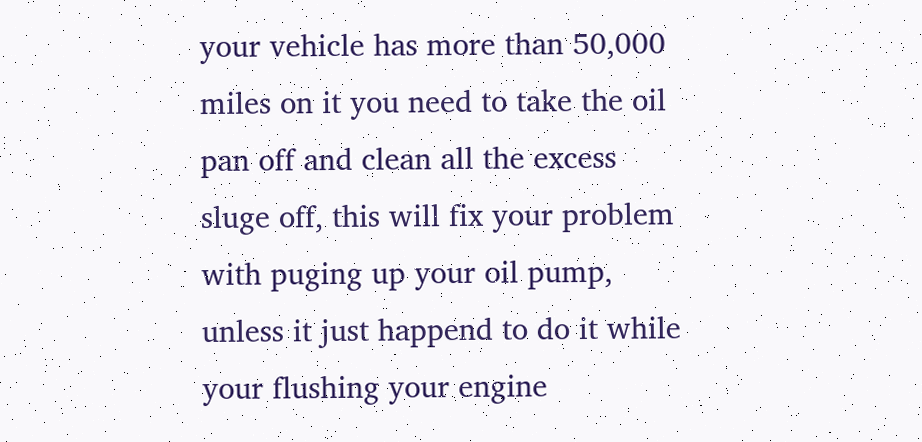your vehicle has more than 50,000 miles on it you need to take the oil pan off and clean all the excess sluge off, this will fix your problem with puging up your oil pump, unless it just happend to do it while your flushing your engine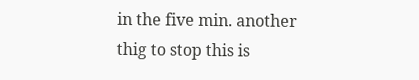in the five min. another thig to stop this is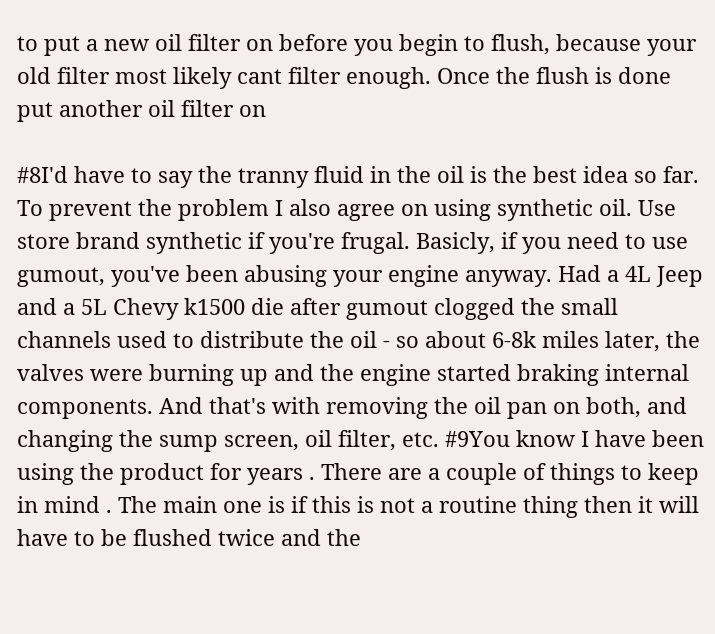to put a new oil filter on before you begin to flush, because your old filter most likely cant filter enough. Once the flush is done put another oil filter on

#8I'd have to say the tranny fluid in the oil is the best idea so far. To prevent the problem I also agree on using synthetic oil. Use store brand synthetic if you're frugal. Basicly, if you need to use gumout, you've been abusing your engine anyway. Had a 4L Jeep and a 5L Chevy k1500 die after gumout clogged the small channels used to distribute the oil - so about 6-8k miles later, the valves were burning up and the engine started braking internal components. And that's with removing the oil pan on both, and changing the sump screen, oil filter, etc. #9You know I have been using the product for years . There are a couple of things to keep in mind . The main one is if this is not a routine thing then it will have to be flushed twice and the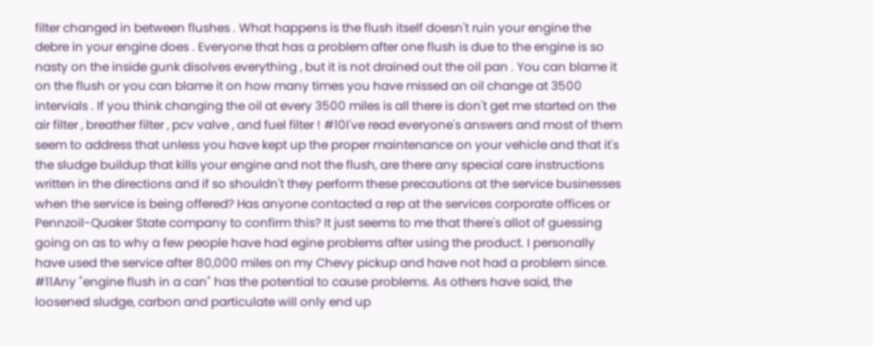filter changed in between flushes . What happens is the flush itself doesn't ruin your engine the debre in your engine does . Everyone that has a problem after one flush is due to the engine is so nasty on the inside gunk disolves everything , but it is not drained out the oil pan . You can blame it on the flush or you can blame it on how many times you have missed an oil change at 3500 intervials . If you think changing the oil at every 3500 miles is all there is don't get me started on the air filter , breather filter , pcv valve , and fuel filter ! #10I've read everyone's answers and most of them seem to address that unless you have kept up the proper maintenance on your vehicle and that it's the sludge buildup that kills your engine and not the flush, are there any special care instructions written in the directions and if so shouldn't they perform these precautions at the service businesses when the service is being offered? Has anyone contacted a rep at the services corporate offices or Pennzoil-Quaker State company to confirm this? It just seems to me that there's allot of guessing going on as to why a few people have had egine problems after using the product. I personally have used the service after 80,000 miles on my Chevy pickup and have not had a problem since. #11Any "engine flush in a can" has the potential to cause problems. As others have said, the loosened sludge, carbon and particulate will only end up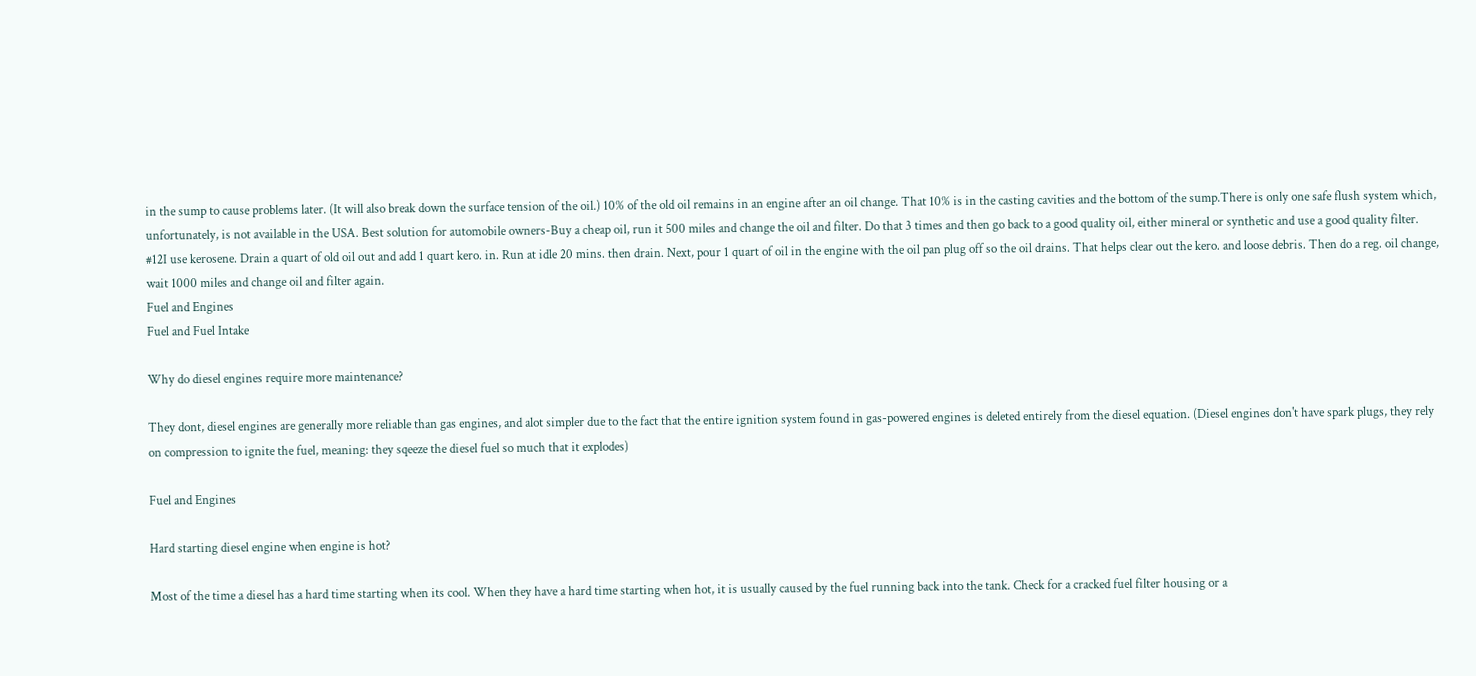in the sump to cause problems later. (It will also break down the surface tension of the oil.) 10% of the old oil remains in an engine after an oil change. That 10% is in the casting cavities and the bottom of the sump.There is only one safe flush system which, unfortunately, is not available in the USA. Best solution for automobile owners-Buy a cheap oil, run it 500 miles and change the oil and filter. Do that 3 times and then go back to a good quality oil, either mineral or synthetic and use a good quality filter. #12I use kerosene. Drain a quart of old oil out and add 1 quart kero. in. Run at idle 20 mins. then drain. Next, pour 1 quart of oil in the engine with the oil pan plug off so the oil drains. That helps clear out the kero. and loose debris. Then do a reg. oil change, wait 1000 miles and change oil and filter again.
Fuel and Engines
Fuel and Fuel Intake

Why do diesel engines require more maintenance?

They dont, diesel engines are generally more reliable than gas engines, and alot simpler due to the fact that the entire ignition system found in gas-powered engines is deleted entirely from the diesel equation. (Diesel engines don't have spark plugs, they rely on compression to ignite the fuel, meaning: they sqeeze the diesel fuel so much that it explodes)

Fuel and Engines

Hard starting diesel engine when engine is hot?

Most of the time a diesel has a hard time starting when its cool. When they have a hard time starting when hot, it is usually caused by the fuel running back into the tank. Check for a cracked fuel filter housing or a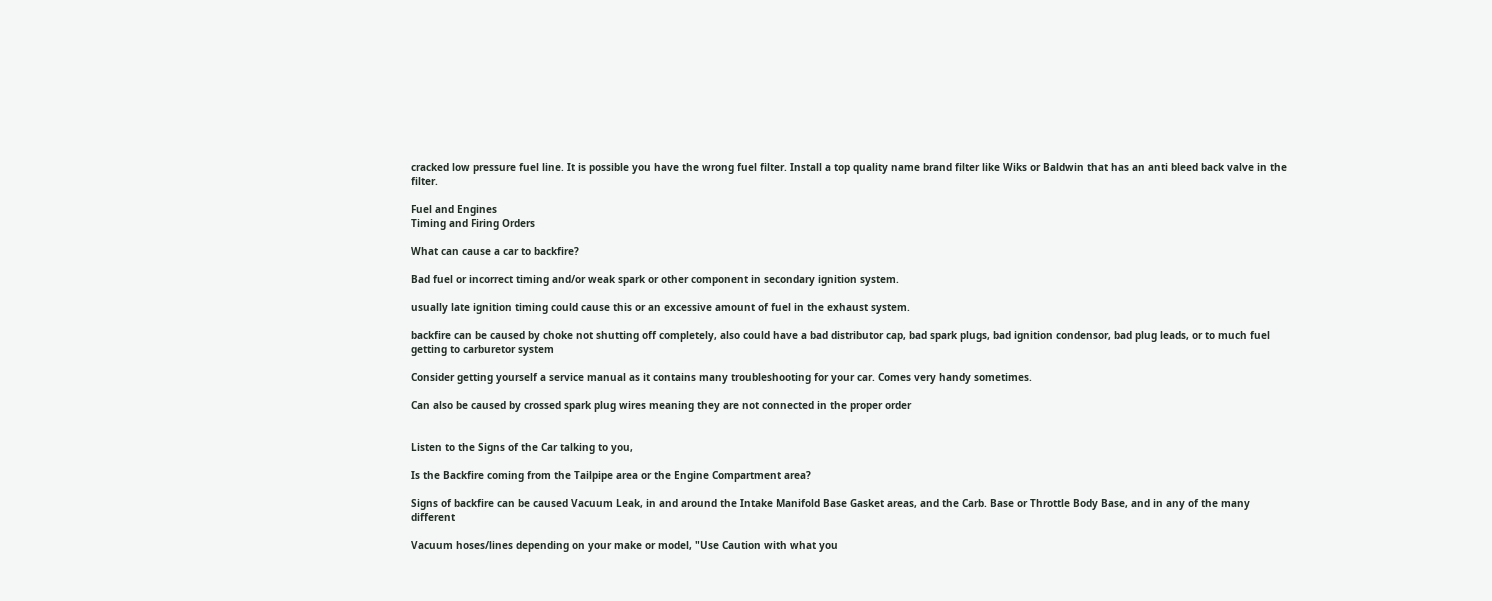cracked low pressure fuel line. It is possible you have the wrong fuel filter. Install a top quality name brand filter like Wiks or Baldwin that has an anti bleed back valve in the filter.

Fuel and Engines
Timing and Firing Orders

What can cause a car to backfire?

Bad fuel or incorrect timing and/or weak spark or other component in secondary ignition system.

usually late ignition timing could cause this or an excessive amount of fuel in the exhaust system.

backfire can be caused by choke not shutting off completely, also could have a bad distributor cap, bad spark plugs, bad ignition condensor, bad plug leads, or to much fuel getting to carburetor system

Consider getting yourself a service manual as it contains many troubleshooting for your car. Comes very handy sometimes.

Can also be caused by crossed spark plug wires meaning they are not connected in the proper order


Listen to the Signs of the Car talking to you,

Is the Backfire coming from the Tailpipe area or the Engine Compartment area?

Signs of backfire can be caused Vacuum Leak, in and around the Intake Manifold Base Gasket areas, and the Carb. Base or Throttle Body Base, and in any of the many different

Vacuum hoses/lines depending on your make or model, "Use Caution with what you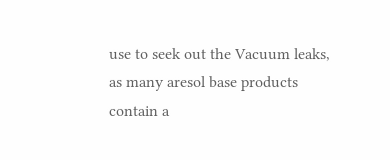use to seek out the Vacuum leaks, as many aresol base products contain a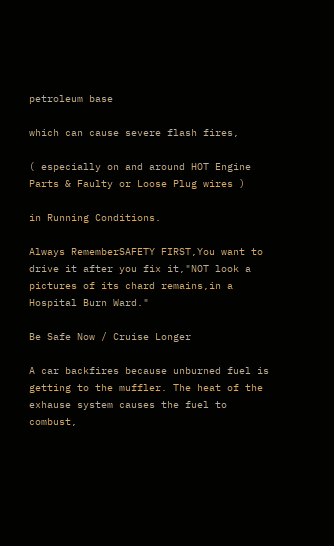petroleum base

which can cause severe flash fires,

( especially on and around HOT Engine Parts & Faulty or Loose Plug wires )

in Running Conditions.

Always RememberSAFETY FIRST,You want to drive it after you fix it,"NOT look a pictures of its chard remains,in a Hospital Burn Ward."

Be Safe Now / Cruise Longer

A car backfires because unburned fuel is getting to the muffler. The heat of the exhause system causes the fuel to combust,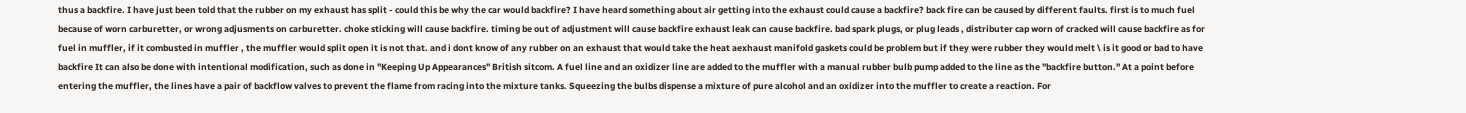thus a backfire. I have just been told that the rubber on my exhaust has split - could this be why the car would backfire? I have heard something about air getting into the exhaust could cause a backfire? back fire can be caused by different faults. first is to much fuel because of worn carburetter, or wrong adjusments on carburetter. choke sticking will cause backfire. timing be out of adjustment will cause backfire exhaust leak can cause backfire. bad spark plugs, or plug leads , distributer cap worn of cracked will cause backfire as for fuel in muffler, if it combusted in muffler , the muffler would split open it is not that. and i dont know of any rubber on an exhaust that would take the heat aexhaust manifold gaskets could be problem but if they were rubber they would melt \ is it good or bad to have backfire It can also be done with intentional modification, such as done in ''Keeping Up Appearances'' British sitcom. A fuel line and an oxidizer line are added to the muffler with a manual rubber bulb pump added to the line as the ''backfire button.'' At a point before entering the muffler, the lines have a pair of backflow valves to prevent the flame from racing into the mixture tanks. Squeezing the bulbs dispense a mixture of pure alcohol and an oxidizer into the muffler to create a reaction. For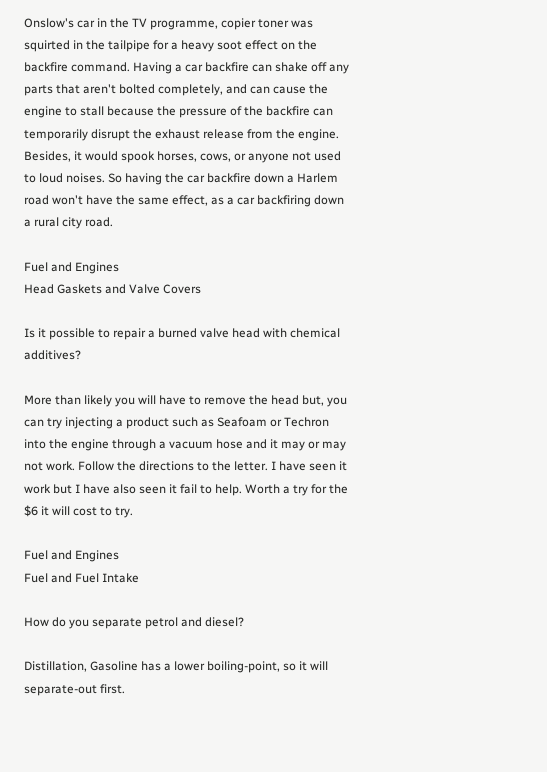Onslow's car in the TV programme, copier toner was squirted in the tailpipe for a heavy soot effect on the backfire command. Having a car backfire can shake off any parts that aren't bolted completely, and can cause the engine to stall because the pressure of the backfire can temporarily disrupt the exhaust release from the engine. Besides, it would spook horses, cows, or anyone not used to loud noises. So having the car backfire down a Harlem road won't have the same effect, as a car backfiring down a rural city road.

Fuel and Engines
Head Gaskets and Valve Covers

Is it possible to repair a burned valve head with chemical additives?

More than likely you will have to remove the head but, you can try injecting a product such as Seafoam or Techron into the engine through a vacuum hose and it may or may not work. Follow the directions to the letter. I have seen it work but I have also seen it fail to help. Worth a try for the $6 it will cost to try.

Fuel and Engines
Fuel and Fuel Intake

How do you separate petrol and diesel?

Distillation, Gasoline has a lower boiling-point, so it will separate-out first.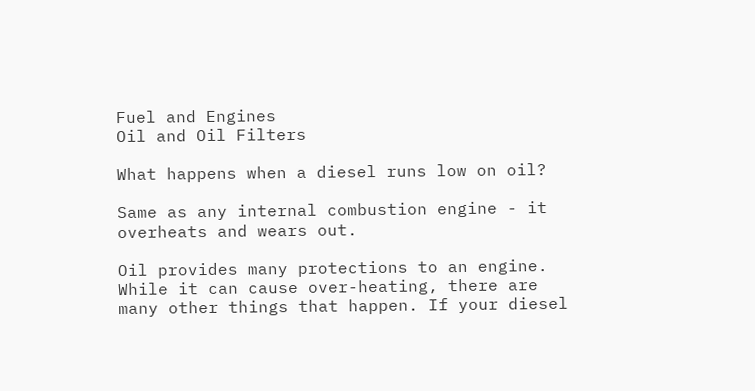Fuel and Engines
Oil and Oil Filters

What happens when a diesel runs low on oil?

Same as any internal combustion engine - it overheats and wears out.

Oil provides many protections to an engine. While it can cause over-heating, there are many other things that happen. If your diesel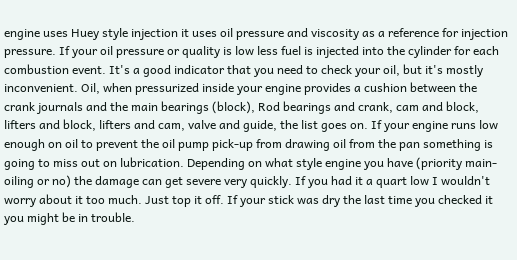engine uses Huey style injection it uses oil pressure and viscosity as a reference for injection pressure. If your oil pressure or quality is low less fuel is injected into the cylinder for each combustion event. It's a good indicator that you need to check your oil, but it's mostly inconvenient. Oil, when pressurized inside your engine provides a cushion between the crank journals and the main bearings (block), Rod bearings and crank, cam and block, lifters and block, lifters and cam, valve and guide, the list goes on. If your engine runs low enough on oil to prevent the oil pump pick-up from drawing oil from the pan something is going to miss out on lubrication. Depending on what style engine you have (priority main-oiling or no) the damage can get severe very quickly. If you had it a quart low I wouldn't worry about it too much. Just top it off. If your stick was dry the last time you checked it you might be in trouble.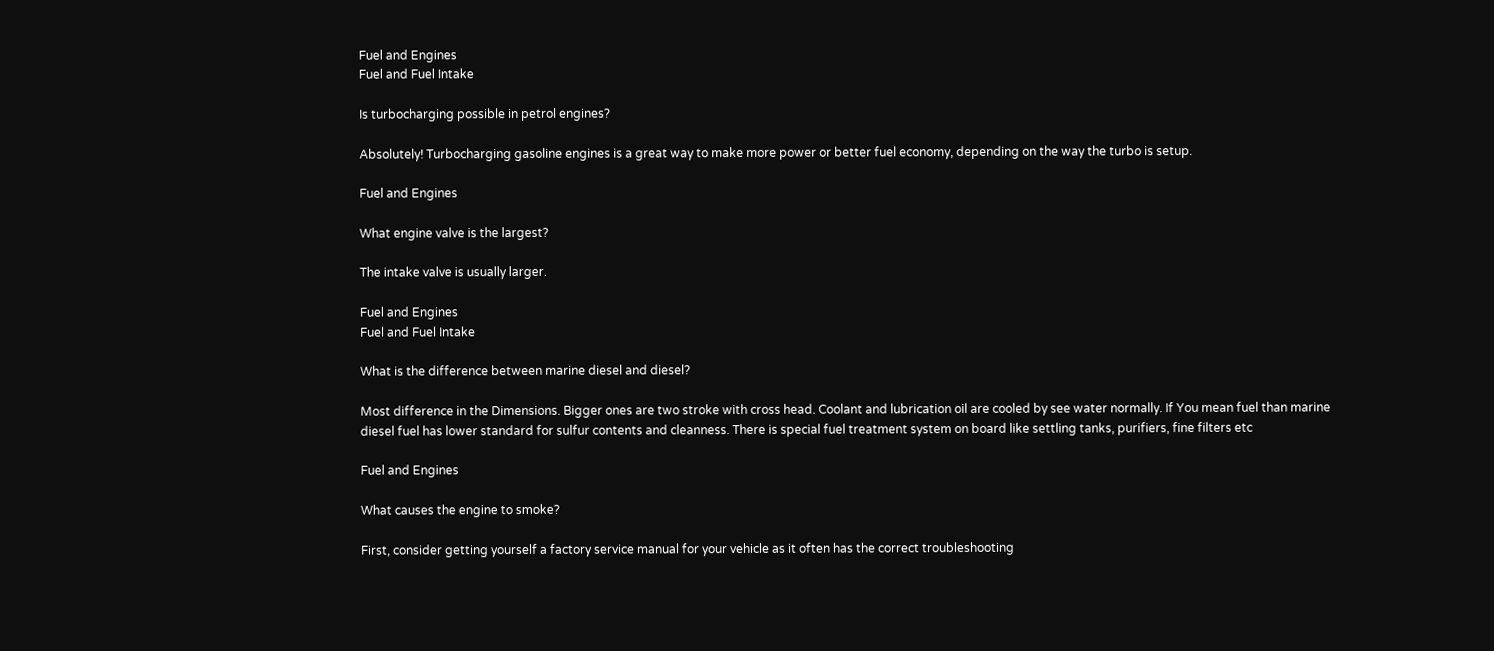Fuel and Engines
Fuel and Fuel Intake

Is turbocharging possible in petrol engines?

Absolutely! Turbocharging gasoline engines is a great way to make more power or better fuel economy, depending on the way the turbo is setup.

Fuel and Engines

What engine valve is the largest?

The intake valve is usually larger.

Fuel and Engines
Fuel and Fuel Intake

What is the difference between marine diesel and diesel?

Most difference in the Dimensions. Bigger ones are two stroke with cross head. Coolant and lubrication oil are cooled by see water normally. If You mean fuel than marine diesel fuel has lower standard for sulfur contents and cleanness. There is special fuel treatment system on board like settling tanks, purifiers, fine filters etc

Fuel and Engines

What causes the engine to smoke?

First, consider getting yourself a factory service manual for your vehicle as it often has the correct troubleshooting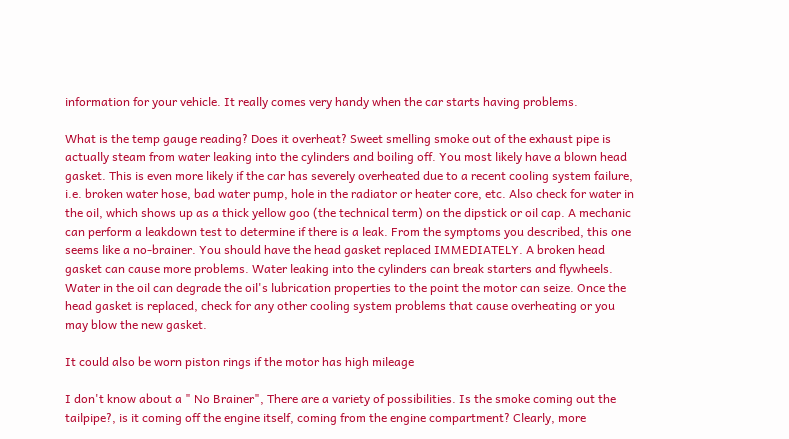information for your vehicle. It really comes very handy when the car starts having problems.

What is the temp gauge reading? Does it overheat? Sweet smelling smoke out of the exhaust pipe is actually steam from water leaking into the cylinders and boiling off. You most likely have a blown head gasket. This is even more likely if the car has severely overheated due to a recent cooling system failure, i.e. broken water hose, bad water pump, hole in the radiator or heater core, etc. Also check for water in the oil, which shows up as a thick yellow goo (the technical term) on the dipstick or oil cap. A mechanic can perform a leakdown test to determine if there is a leak. From the symptoms you described, this one seems like a no-brainer. You should have the head gasket replaced IMMEDIATELY. A broken head gasket can cause more problems. Water leaking into the cylinders can break starters and flywheels. Water in the oil can degrade the oil's lubrication properties to the point the motor can seize. Once the head gasket is replaced, check for any other cooling system problems that cause overheating or you may blow the new gasket.

It could also be worn piston rings if the motor has high mileage

I don't know about a " No Brainer", There are a variety of possibilities. Is the smoke coming out the tailpipe?, is it coming off the engine itself, coming from the engine compartment? Clearly, more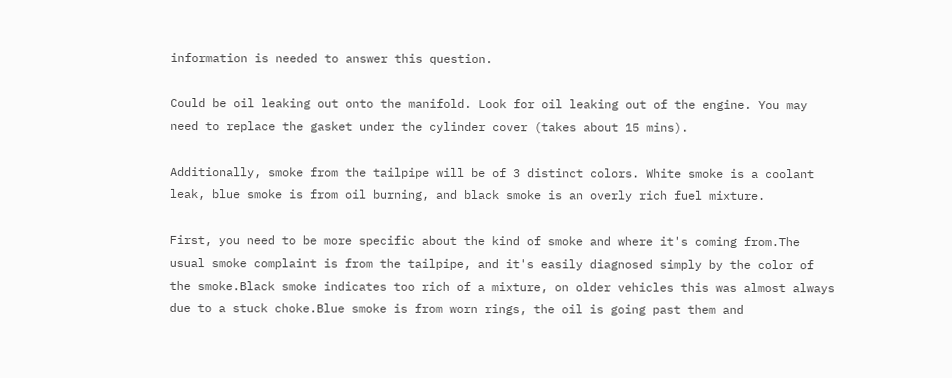information is needed to answer this question.

Could be oil leaking out onto the manifold. Look for oil leaking out of the engine. You may need to replace the gasket under the cylinder cover (takes about 15 mins).

Additionally, smoke from the tailpipe will be of 3 distinct colors. White smoke is a coolant leak, blue smoke is from oil burning, and black smoke is an overly rich fuel mixture.

First, you need to be more specific about the kind of smoke and where it's coming from.The usual smoke complaint is from the tailpipe, and it's easily diagnosed simply by the color of the smoke.Black smoke indicates too rich of a mixture, on older vehicles this was almost always due to a stuck choke.Blue smoke is from worn rings, the oil is going past them and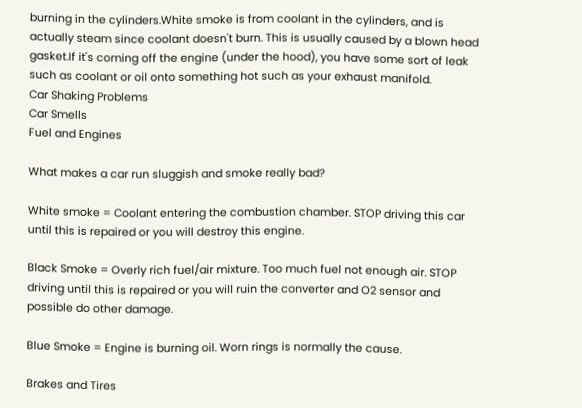burning in the cylinders.White smoke is from coolant in the cylinders, and is actually steam since coolant doesn't burn. This is usually caused by a blown head gasket.If it's coming off the engine (under the hood), you have some sort of leak such as coolant or oil onto something hot such as your exhaust manifold.
Car Shaking Problems
Car Smells
Fuel and Engines

What makes a car run sluggish and smoke really bad?

White smoke = Coolant entering the combustion chamber. STOP driving this car until this is repaired or you will destroy this engine.

Black Smoke = Overly rich fuel/air mixture. Too much fuel not enough air. STOP driving until this is repaired or you will ruin the converter and O2 sensor and possible do other damage.

Blue Smoke = Engine is burning oil. Worn rings is normally the cause.

Brakes and Tires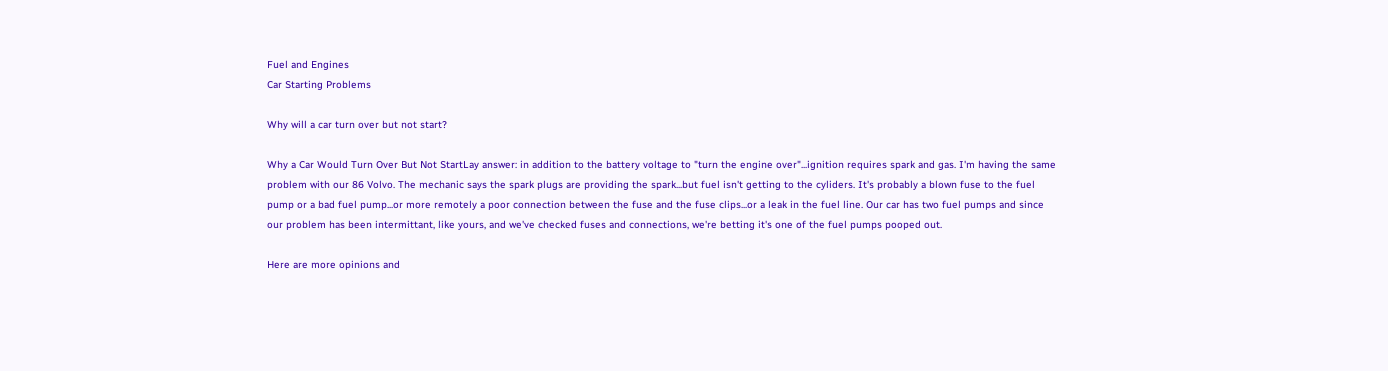Fuel and Engines
Car Starting Problems

Why will a car turn over but not start?

Why a Car Would Turn Over But Not StartLay answer: in addition to the battery voltage to "turn the engine over"...ignition requires spark and gas. I'm having the same problem with our 86 Volvo. The mechanic says the spark plugs are providing the spark...but fuel isn't getting to the cyliders. It's probably a blown fuse to the fuel pump or a bad fuel pump...or more remotely a poor connection between the fuse and the fuse clips...or a leak in the fuel line. Our car has two fuel pumps and since our problem has been intermittant, like yours, and we've checked fuses and connections, we're betting it's one of the fuel pumps pooped out.

Here are more opinions and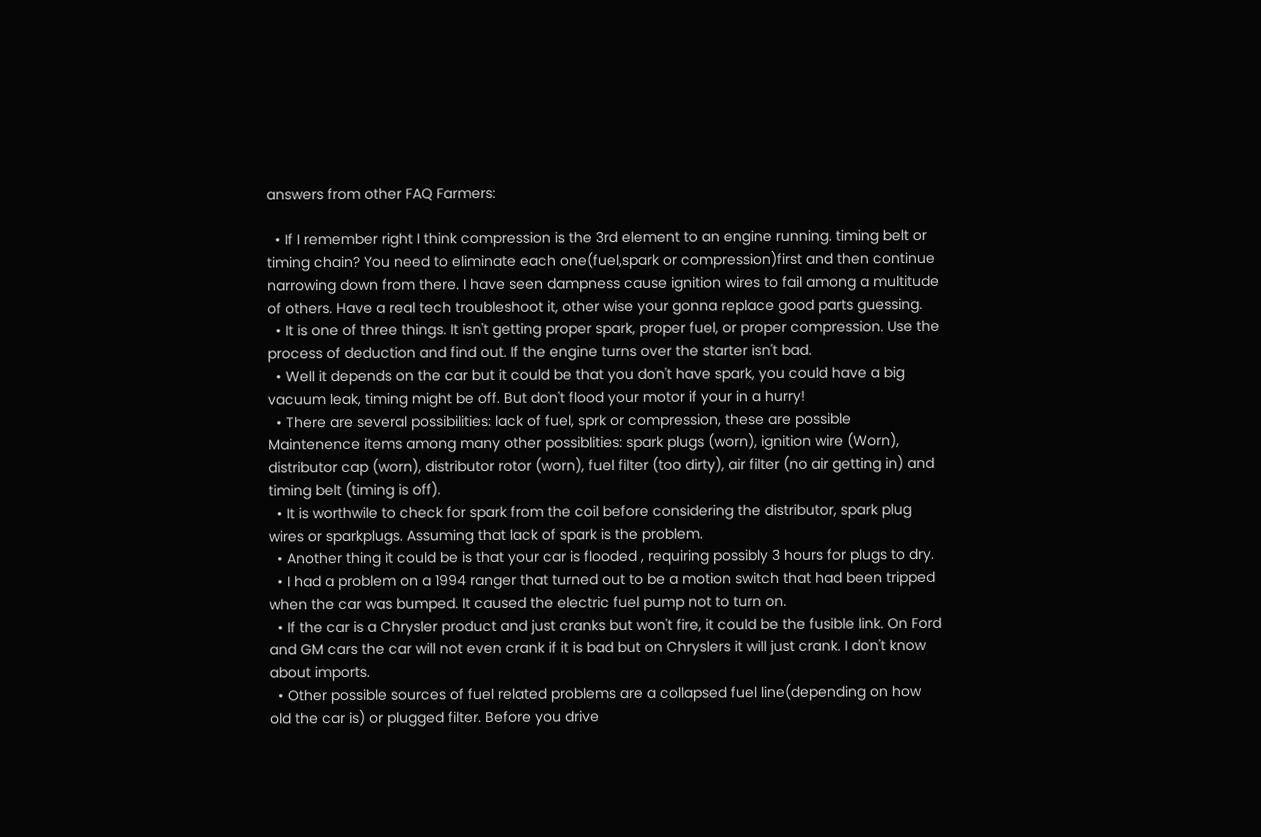answers from other FAQ Farmers:

  • If I remember right I think compression is the 3rd element to an engine running. timing belt or timing chain? You need to eliminate each one(fuel,spark or compression)first and then continue narrowing down from there. I have seen dampness cause ignition wires to fail among a multitude of others. Have a real tech troubleshoot it, other wise your gonna replace good parts guessing.
  • It is one of three things. It isn't getting proper spark, proper fuel, or proper compression. Use the process of deduction and find out. If the engine turns over the starter isn't bad.
  • Well it depends on the car but it could be that you don't have spark, you could have a big vacuum leak, timing might be off. But don't flood your motor if your in a hurry!
  • There are several possibilities: lack of fuel, sprk or compression, these are possible Maintenence items among many other possiblities: spark plugs (worn), ignition wire (Worn), distributor cap (worn), distributor rotor (worn), fuel filter (too dirty), air filter (no air getting in) and timing belt (timing is off).
  • It is worthwile to check for spark from the coil before considering the distributor, spark plug wires or sparkplugs. Assuming that lack of spark is the problem.
  • Another thing it could be is that your car is flooded , requiring possibly 3 hours for plugs to dry.
  • I had a problem on a 1994 ranger that turned out to be a motion switch that had been tripped when the car was bumped. It caused the electric fuel pump not to turn on.
  • If the car is a Chrysler product and just cranks but won't fire, it could be the fusible link. On Ford and GM cars the car will not even crank if it is bad but on Chryslers it will just crank. I don't know about imports.
  • Other possible sources of fuel related problems are a collapsed fuel line(depending on how old the car is) or plugged filter. Before you drive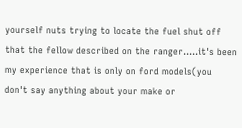yourself nuts trying to locate the fuel shut off that the fellow described on the ranger.....it's been my experience that is only on ford models(you don't say anything about your make or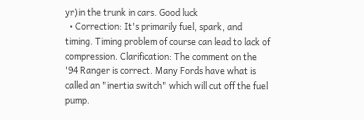yr)in the trunk in cars. Good luck
  • Correction: It's primarily fuel, spark, and timing. Timing problem of course can lead to lack of compression. Clarification: The comment on the '94 Ranger is correct. Many Fords have what is called an "inertia switch" which will cut off the fuel pump.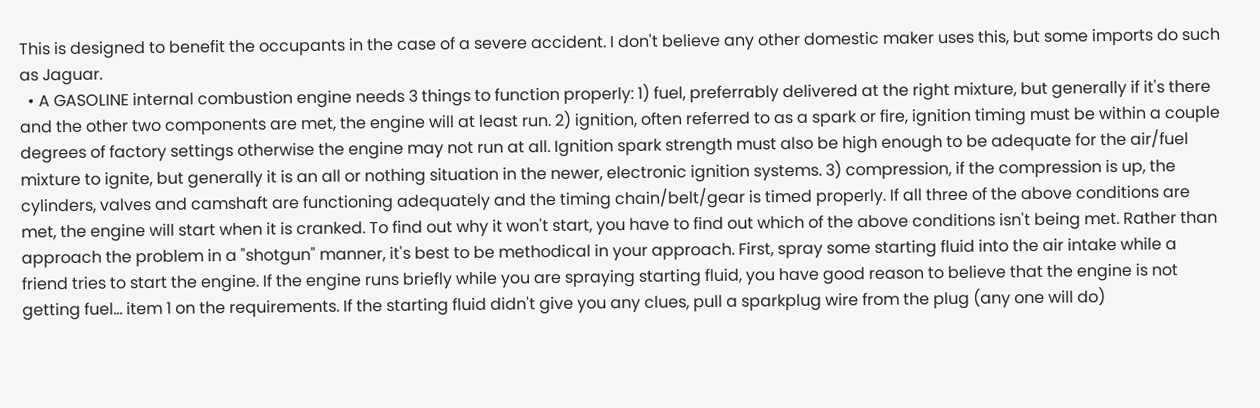This is designed to benefit the occupants in the case of a severe accident. I don't believe any other domestic maker uses this, but some imports do such as Jaguar.
  • A GASOLINE internal combustion engine needs 3 things to function properly: 1) fuel, preferrably delivered at the right mixture, but generally if it's there and the other two components are met, the engine will at least run. 2) ignition, often referred to as a spark or fire, ignition timing must be within a couple degrees of factory settings otherwise the engine may not run at all. Ignition spark strength must also be high enough to be adequate for the air/fuel mixture to ignite, but generally it is an all or nothing situation in the newer, electronic ignition systems. 3) compression, if the compression is up, the cylinders, valves and camshaft are functioning adequately and the timing chain/belt/gear is timed properly. If all three of the above conditions are met, the engine will start when it is cranked. To find out why it won't start, you have to find out which of the above conditions isn't being met. Rather than approach the problem in a "shotgun" manner, it's best to be methodical in your approach. First, spray some starting fluid into the air intake while a friend tries to start the engine. If the engine runs briefly while you are spraying starting fluid, you have good reason to believe that the engine is not getting fuel... item 1 on the requirements. If the starting fluid didn't give you any clues, pull a sparkplug wire from the plug (any one will do)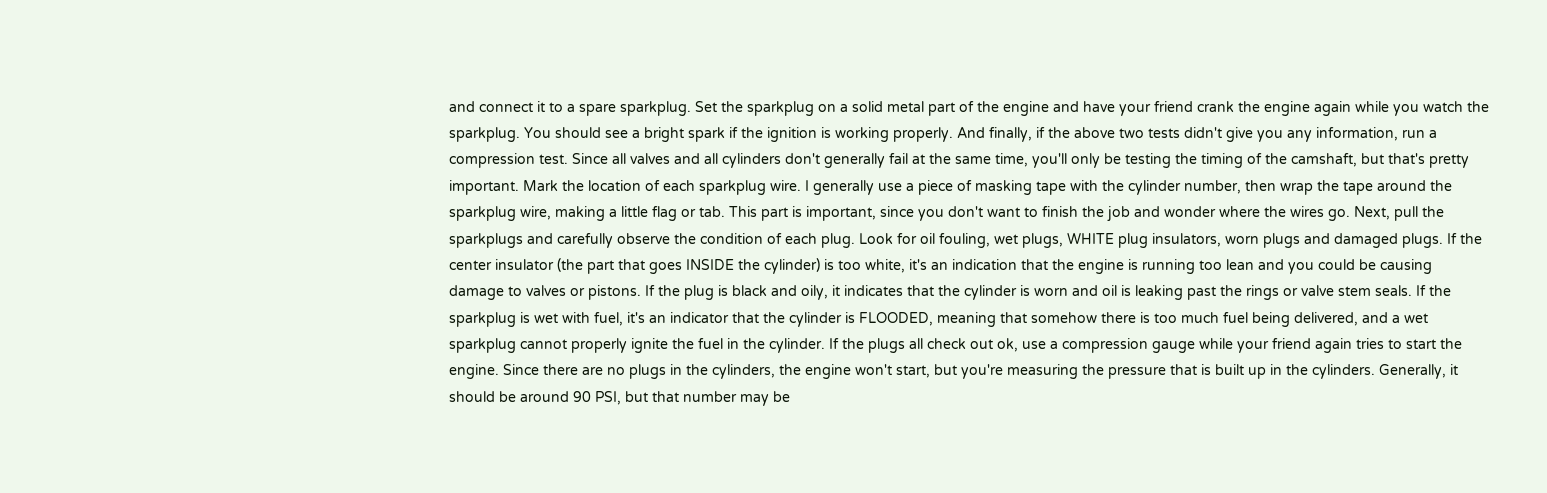and connect it to a spare sparkplug. Set the sparkplug on a solid metal part of the engine and have your friend crank the engine again while you watch the sparkplug. You should see a bright spark if the ignition is working properly. And finally, if the above two tests didn't give you any information, run a compression test. Since all valves and all cylinders don't generally fail at the same time, you'll only be testing the timing of the camshaft, but that's pretty important. Mark the location of each sparkplug wire. I generally use a piece of masking tape with the cylinder number, then wrap the tape around the sparkplug wire, making a little flag or tab. This part is important, since you don't want to finish the job and wonder where the wires go. Next, pull the sparkplugs and carefully observe the condition of each plug. Look for oil fouling, wet plugs, WHITE plug insulators, worn plugs and damaged plugs. If the center insulator (the part that goes INSIDE the cylinder) is too white, it's an indication that the engine is running too lean and you could be causing damage to valves or pistons. If the plug is black and oily, it indicates that the cylinder is worn and oil is leaking past the rings or valve stem seals. If the sparkplug is wet with fuel, it's an indicator that the cylinder is FLOODED, meaning that somehow there is too much fuel being delivered, and a wet sparkplug cannot properly ignite the fuel in the cylinder. If the plugs all check out ok, use a compression gauge while your friend again tries to start the engine. Since there are no plugs in the cylinders, the engine won't start, but you're measuring the pressure that is built up in the cylinders. Generally, it should be around 90 PSI, but that number may be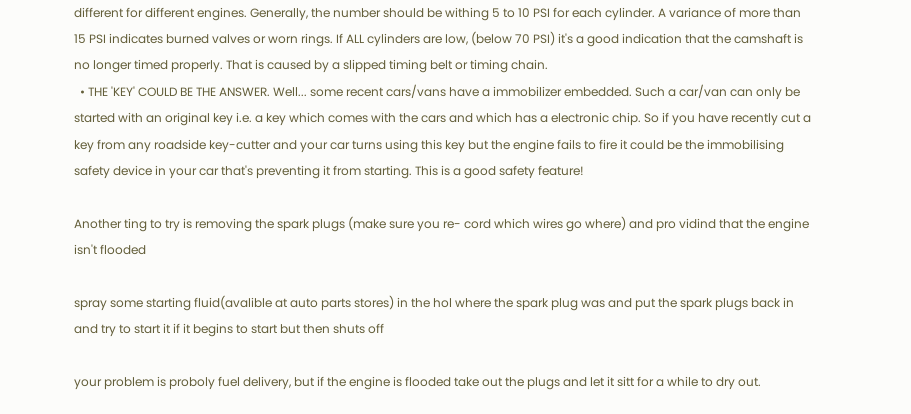different for different engines. Generally, the number should be withing 5 to 10 PSI for each cylinder. A variance of more than 15 PSI indicates burned valves or worn rings. If ALL cylinders are low, (below 70 PSI) it's a good indication that the camshaft is no longer timed properly. That is caused by a slipped timing belt or timing chain.
  • THE 'KEY' COULD BE THE ANSWER. Well... some recent cars/vans have a immobilizer embedded. Such a car/van can only be started with an original key i.e. a key which comes with the cars and which has a electronic chip. So if you have recently cut a key from any roadside key-cutter and your car turns using this key but the engine fails to fire it could be the immobilising safety device in your car that's preventing it from starting. This is a good safety feature!

Another ting to try is removing the spark plugs (make sure you re- cord which wires go where) and pro vidind that the engine isn't flooded

spray some starting fluid(avalible at auto parts stores) in the hol where the spark plug was and put the spark plugs back in and try to start it if it begins to start but then shuts off

your problem is proboly fuel delivery, but if the engine is flooded take out the plugs and let it sitt for a while to dry out.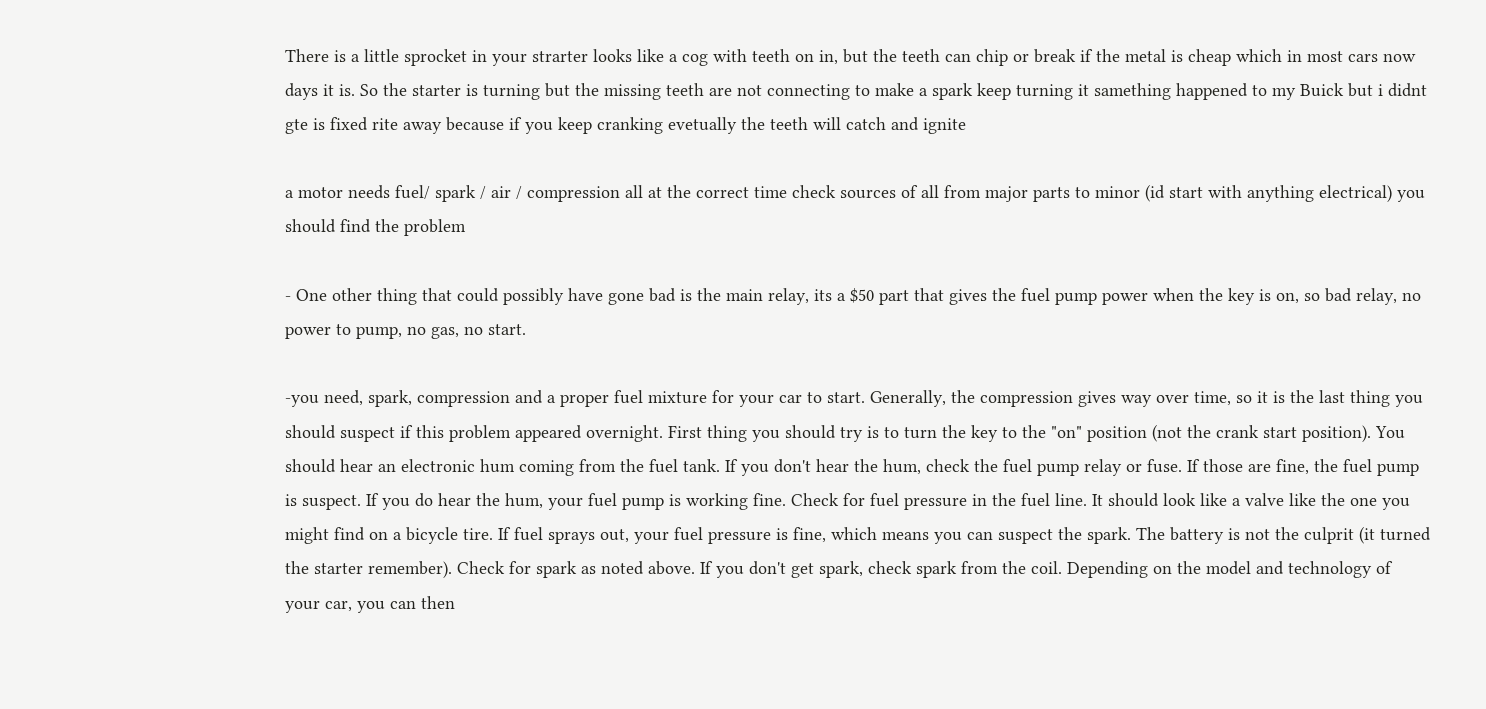There is a little sprocket in your strarter looks like a cog with teeth on in, but the teeth can chip or break if the metal is cheap which in most cars now days it is. So the starter is turning but the missing teeth are not connecting to make a spark keep turning it samething happened to my Buick but i didnt gte is fixed rite away because if you keep cranking evetually the teeth will catch and ignite

a motor needs fuel/ spark / air / compression all at the correct time check sources of all from major parts to minor (id start with anything electrical) you should find the problem

- One other thing that could possibly have gone bad is the main relay, its a $50 part that gives the fuel pump power when the key is on, so bad relay, no power to pump, no gas, no start.

-you need, spark, compression and a proper fuel mixture for your car to start. Generally, the compression gives way over time, so it is the last thing you should suspect if this problem appeared overnight. First thing you should try is to turn the key to the "on" position (not the crank start position). You should hear an electronic hum coming from the fuel tank. If you don't hear the hum, check the fuel pump relay or fuse. If those are fine, the fuel pump is suspect. If you do hear the hum, your fuel pump is working fine. Check for fuel pressure in the fuel line. It should look like a valve like the one you might find on a bicycle tire. If fuel sprays out, your fuel pressure is fine, which means you can suspect the spark. The battery is not the culprit (it turned the starter remember). Check for spark as noted above. If you don't get spark, check spark from the coil. Depending on the model and technology of your car, you can then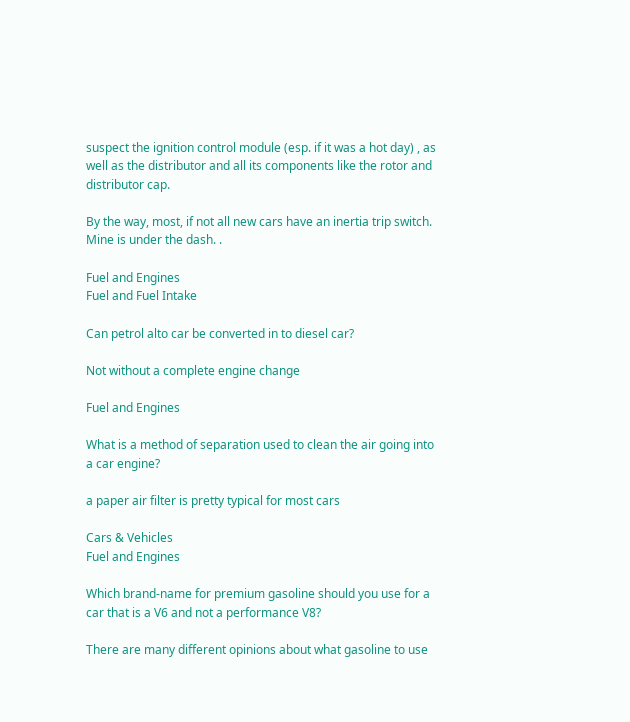suspect the ignition control module (esp. if it was a hot day) , as well as the distributor and all its components like the rotor and distributor cap.

By the way, most, if not all new cars have an inertia trip switch. Mine is under the dash. .

Fuel and Engines
Fuel and Fuel Intake

Can petrol alto car be converted in to diesel car?

Not without a complete engine change

Fuel and Engines

What is a method of separation used to clean the air going into a car engine?

a paper air filter is pretty typical for most cars

Cars & Vehicles
Fuel and Engines

Which brand-name for premium gasoline should you use for a car that is a V6 and not a performance V8?

There are many different opinions about what gasoline to use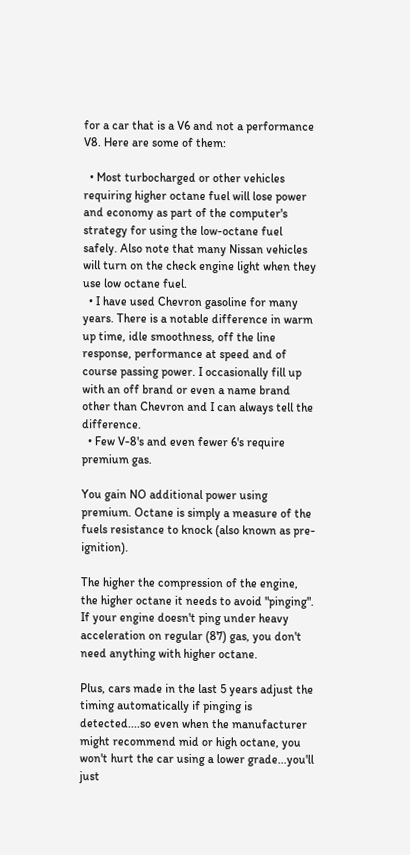for a car that is a V6 and not a performance V8. Here are some of them:

  • Most turbocharged or other vehicles requiring higher octane fuel will lose power and economy as part of the computer's strategy for using the low-octane fuel safely. Also note that many Nissan vehicles will turn on the check engine light when they use low octane fuel.
  • I have used Chevron gasoline for many years. There is a notable difference in warm up time, idle smoothness, off the line response, performance at speed and of course passing power. I occasionally fill up with an off brand or even a name brand other than Chevron and I can always tell the difference.
  • Few V-8's and even fewer 6's require premium gas.

You gain NO additional power using premium. Octane is simply a measure of the fuels resistance to knock (also known as pre-ignition).

The higher the compression of the engine, the higher octane it needs to avoid "pinging". If your engine doesn't ping under heavy acceleration on regular (87) gas, you don't need anything with higher octane.

Plus, cars made in the last 5 years adjust the timing automatically if pinging is detected....so even when the manufacturer might recommend mid or high octane, you won't hurt the car using a lower grade...you'll just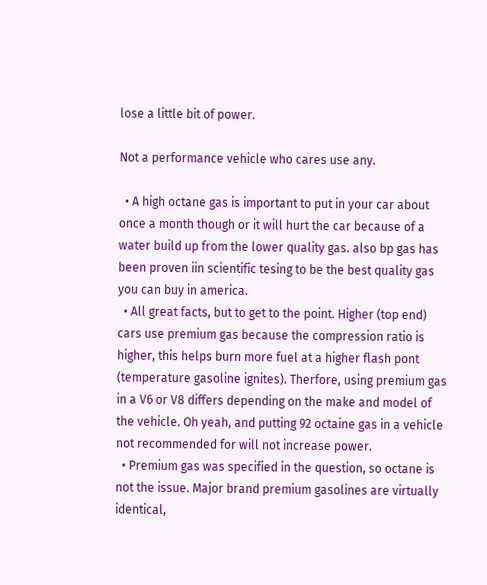lose a little bit of power.

Not a performance vehicle who cares use any.

  • A high octane gas is important to put in your car about once a month though or it will hurt the car because of a water build up from the lower quality gas. also bp gas has been proven iin scientific tesing to be the best quality gas you can buy in america.
  • All great facts, but to get to the point. Higher (top end) cars use premium gas because the compression ratio is higher, this helps burn more fuel at a higher flash pont (temperature gasoline ignites). Therfore, using premium gas in a V6 or V8 differs depending on the make and model of the vehicle. Oh yeah, and putting 92 octaine gas in a vehicle not recommended for will not increase power.
  • Premium gas was specified in the question, so octane is not the issue. Major brand premium gasolines are virtually identical,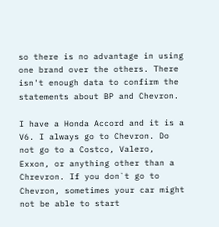so there is no advantage in using one brand over the others. There isn't enough data to confirm the statements about BP and Chevron.

I have a Honda Accord and it is a V6. I always go to Chevron. Do not go to a Costco, Valero, Exxon, or anything other than a Chrevron. If you don`t go to Chevron, sometimes your car might not be able to start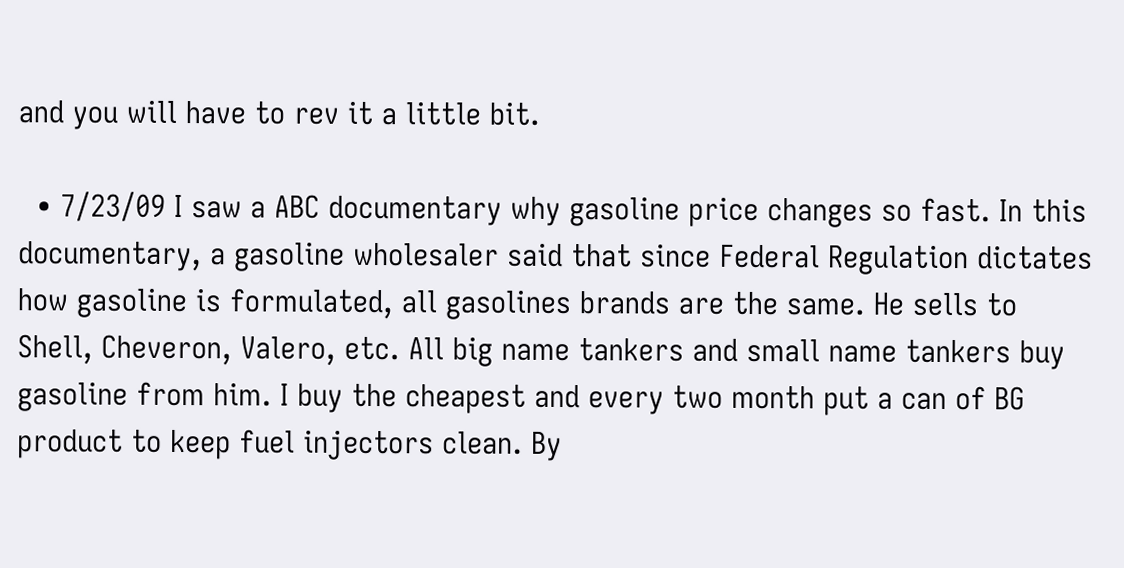and you will have to rev it a little bit.

  • 7/23/09 I saw a ABC documentary why gasoline price changes so fast. In this documentary, a gasoline wholesaler said that since Federal Regulation dictates how gasoline is formulated, all gasolines brands are the same. He sells to Shell, Cheveron, Valero, etc. All big name tankers and small name tankers buy gasoline from him. I buy the cheapest and every two month put a can of BG product to keep fuel injectors clean. By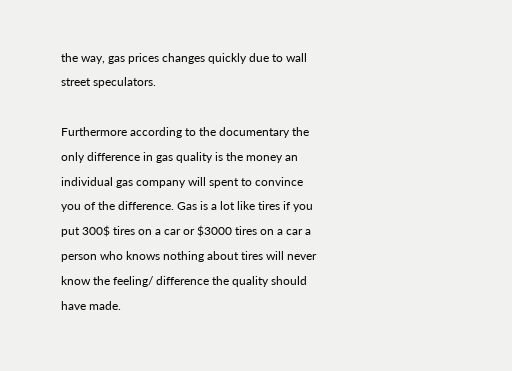the way, gas prices changes quickly due to wall street speculators.

Furthermore according to the documentary the only difference in gas quality is the money an individual gas company will spent to convince you of the difference. Gas is a lot like tires if you put 300$ tires on a car or $3000 tires on a car a person who knows nothing about tires will never know the feeling/ difference the quality should have made.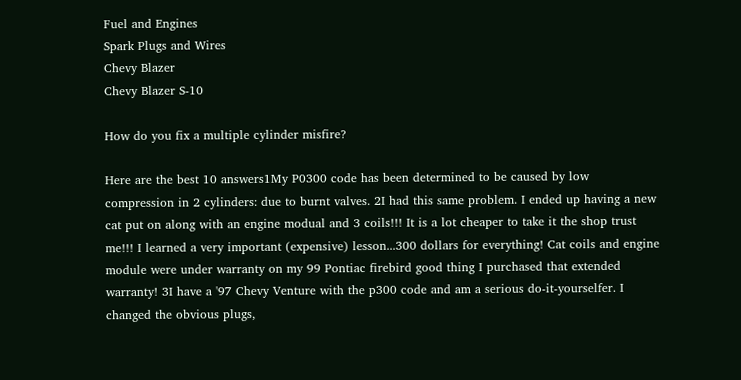Fuel and Engines
Spark Plugs and Wires
Chevy Blazer
Chevy Blazer S-10

How do you fix a multiple cylinder misfire?

Here are the best 10 answers1My P0300 code has been determined to be caused by low compression in 2 cylinders: due to burnt valves. 2I had this same problem. I ended up having a new cat put on along with an engine modual and 3 coils!!! It is a lot cheaper to take it the shop trust me!!! I learned a very important (expensive) lesson...300 dollars for everything! Cat coils and engine module were under warranty on my 99 Pontiac firebird good thing I purchased that extended warranty! 3I have a '97 Chevy Venture with the p300 code and am a serious do-it-yourselfer. I changed the obvious plugs,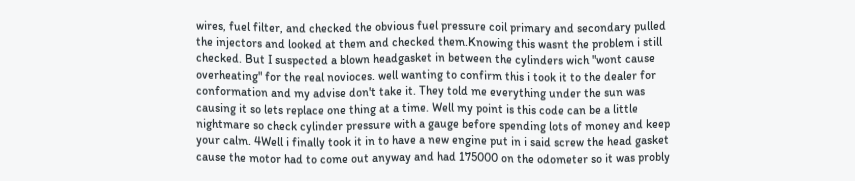wires, fuel filter, and checked the obvious fuel pressure coil primary and secondary pulled the injectors and looked at them and checked them.Knowing this wasnt the problem i still checked. But I suspected a blown headgasket in between the cylinders wich "wont cause overheating" for the real novioces. well wanting to confirm this i took it to the dealer for conformation and my advise don't take it. They told me everything under the sun was causing it so lets replace one thing at a time. Well my point is this code can be a little nightmare so check cylinder pressure with a gauge before spending lots of money and keep your calm. 4Well i finally took it in to have a new engine put in i said screw the head gasket cause the motor had to come out anyway and had 175000 on the odometer so it was probly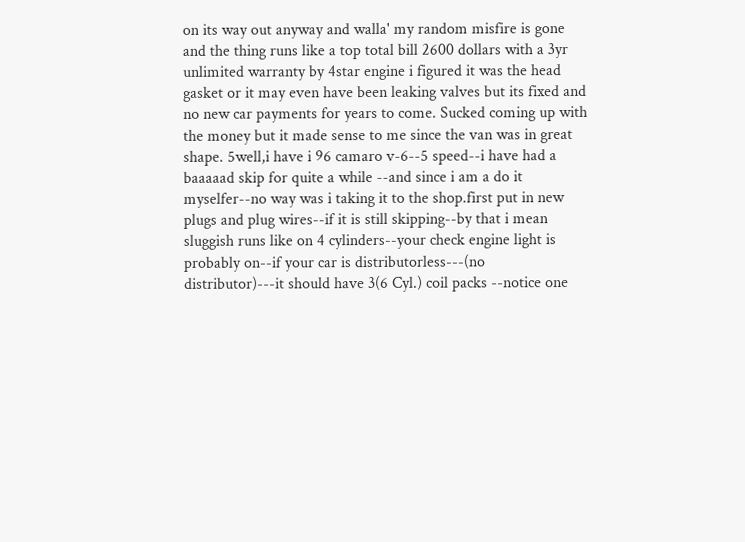on its way out anyway and walla' my random misfire is gone and the thing runs like a top total bill 2600 dollars with a 3yr unlimited warranty by 4star engine i figured it was the head gasket or it may even have been leaking valves but its fixed and no new car payments for years to come. Sucked coming up with the money but it made sense to me since the van was in great shape. 5well,i have i 96 camaro v-6--5 speed--i have had a baaaaad skip for quite a while --and since i am a do it myselfer--no way was i taking it to the shop.first put in new plugs and plug wires--if it is still skipping--by that i mean sluggish runs like on 4 cylinders--your check engine light is probably on--if your car is distributorless---(no distributor)---it should have 3(6 Cyl.) coil packs --notice one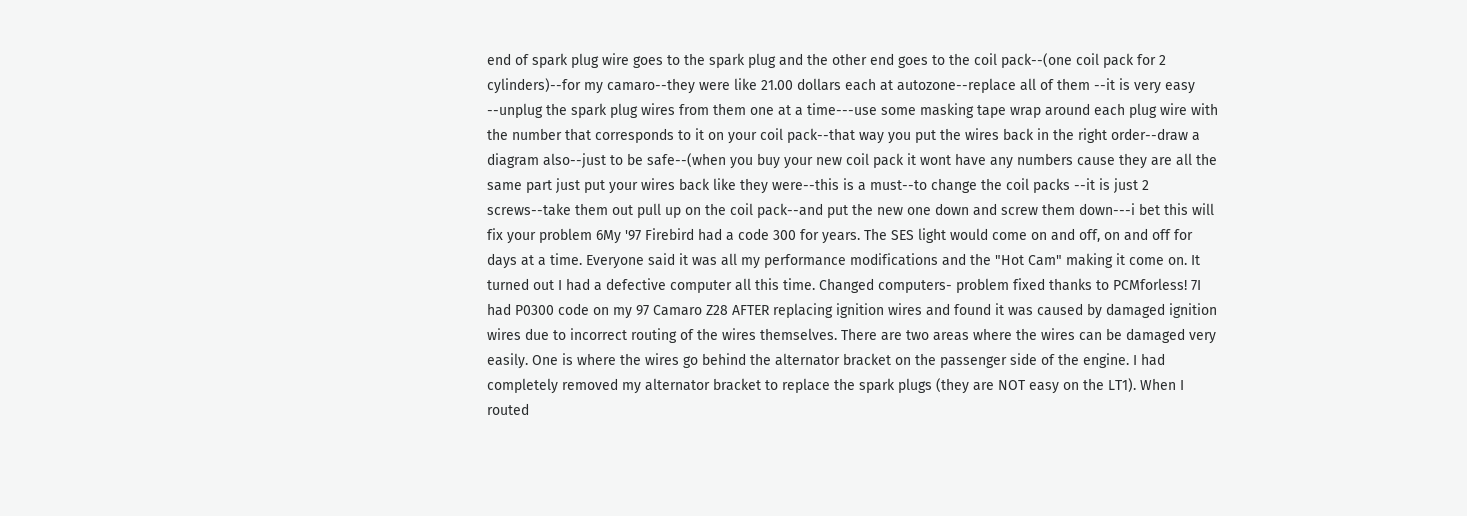end of spark plug wire goes to the spark plug and the other end goes to the coil pack--(one coil pack for 2 cylinders)--for my camaro--they were like 21.00 dollars each at autozone--replace all of them --it is very easy --unplug the spark plug wires from them one at a time---use some masking tape wrap around each plug wire with the number that corresponds to it on your coil pack--that way you put the wires back in the right order--draw a diagram also--just to be safe--(when you buy your new coil pack it wont have any numbers cause they are all the same part just put your wires back like they were--this is a must--to change the coil packs --it is just 2 screws--take them out pull up on the coil pack--and put the new one down and screw them down---i bet this will fix your problem 6My '97 Firebird had a code 300 for years. The SES light would come on and off, on and off for days at a time. Everyone said it was all my performance modifications and the "Hot Cam" making it come on. It turned out I had a defective computer all this time. Changed computers- problem fixed thanks to PCMforless! 7I had P0300 code on my 97 Camaro Z28 AFTER replacing ignition wires and found it was caused by damaged ignition wires due to incorrect routing of the wires themselves. There are two areas where the wires can be damaged very easily. One is where the wires go behind the alternator bracket on the passenger side of the engine. I had completely removed my alternator bracket to replace the spark plugs (they are NOT easy on the LT1). When I routed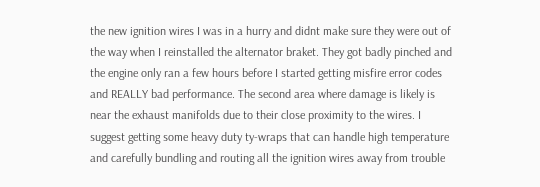the new ignition wires I was in a hurry and didnt make sure they were out of the way when I reinstalled the alternator braket. They got badly pinched and the engine only ran a few hours before I started getting misfire error codes and REALLY bad performance. The second area where damage is likely is near the exhaust manifolds due to their close proximity to the wires. I suggest getting some heavy duty ty-wraps that can handle high temperature and carefully bundling and routing all the ignition wires away from trouble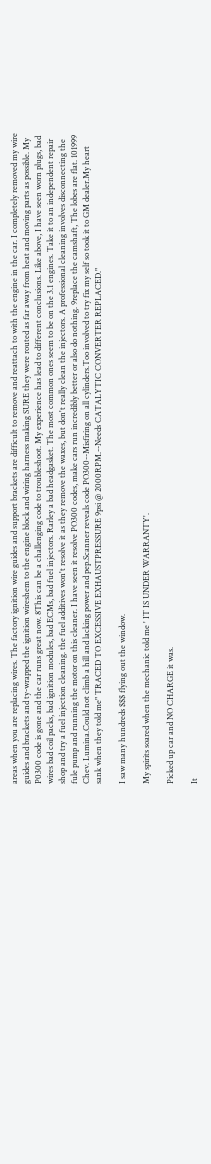areas when you are replacing wires. The factory ignition wire guides and support brackets are difficult to remove and reattach to with the engine in the car. I completely removed my wire guides and brackets and ty-wrapped the ignition wireshem to the engine block and wiring harness making SURE they were routed as far away from heat and moving parts as possible. My P0300 code is gone and the car runs great now. 8This can be a challenging code to troubleshoot. My experience has lead to different conclusions. Like above, I have seen worn plugs, bad wires bad coil packs, bad ignition modules, bad ECMs, bad fuel injectors. Rarley a bad headgasket. The most common ones seem to be on the 3.1 engines. Take it to an independent repair shop and try a fuel injection cleaning. the fuel additives won't resolve it as they remove the waxes, but don't really clean the injectors. A professional cleaning involves disconnecting the fule pump and running the motor on this cleaner. I have seen it resolve PO300 codes, make cars run incredibly better or also do nothing. 9replace the camshaft, The lobes are flat. 101999 Chev. Lumina.Could not climb a hill and lacking power and pep.Scanner reveals code PO300--Misfiring on all cylinders.Too involved to try fix my self so took it to GM dealer.My heart sank when they told me" TRACED TO EXCESSIVE EXHAUSTPRESSURE 9psi @ 2000RPM.--Needs CATALYTIC CONVERTER REPLACED."

I saw many hundreds $$$ flying out the window.

My spirits soared when the mechanic told me ' IT IS UNDER WARRANTY'.

Picked up car and NO CHARGE it was.

It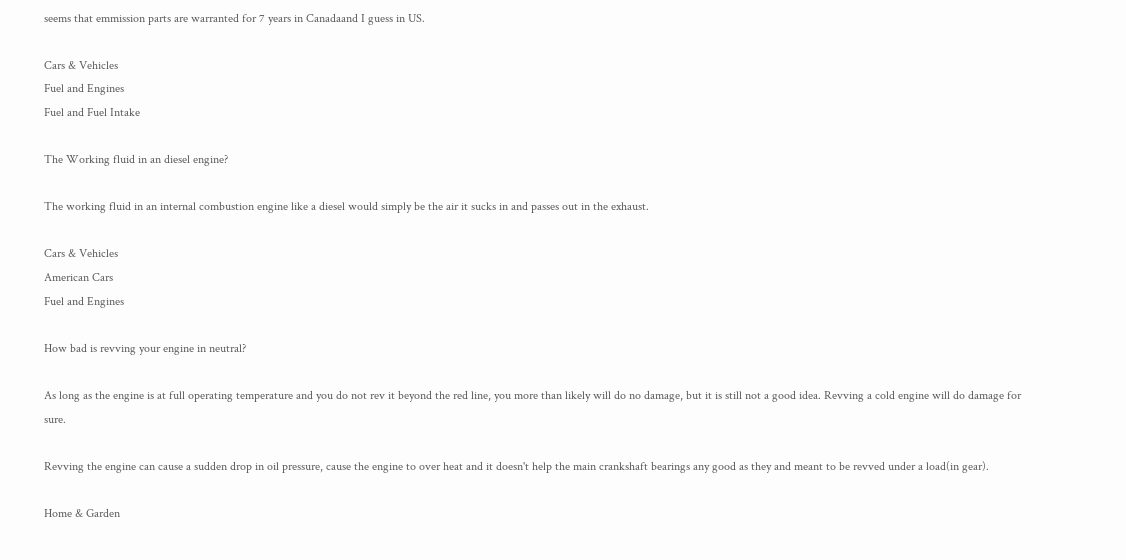seems that emmission parts are warranted for 7 years in Canadaand I guess in US.

Cars & Vehicles
Fuel and Engines
Fuel and Fuel Intake

The Working fluid in an diesel engine?

The working fluid in an internal combustion engine like a diesel would simply be the air it sucks in and passes out in the exhaust.

Cars & Vehicles
American Cars
Fuel and Engines

How bad is revving your engine in neutral?

As long as the engine is at full operating temperature and you do not rev it beyond the red line, you more than likely will do no damage, but it is still not a good idea. Revving a cold engine will do damage for sure.

Revving the engine can cause a sudden drop in oil pressure, cause the engine to over heat and it doesn't help the main crankshaft bearings any good as they and meant to be revved under a load(in gear).

Home & Garden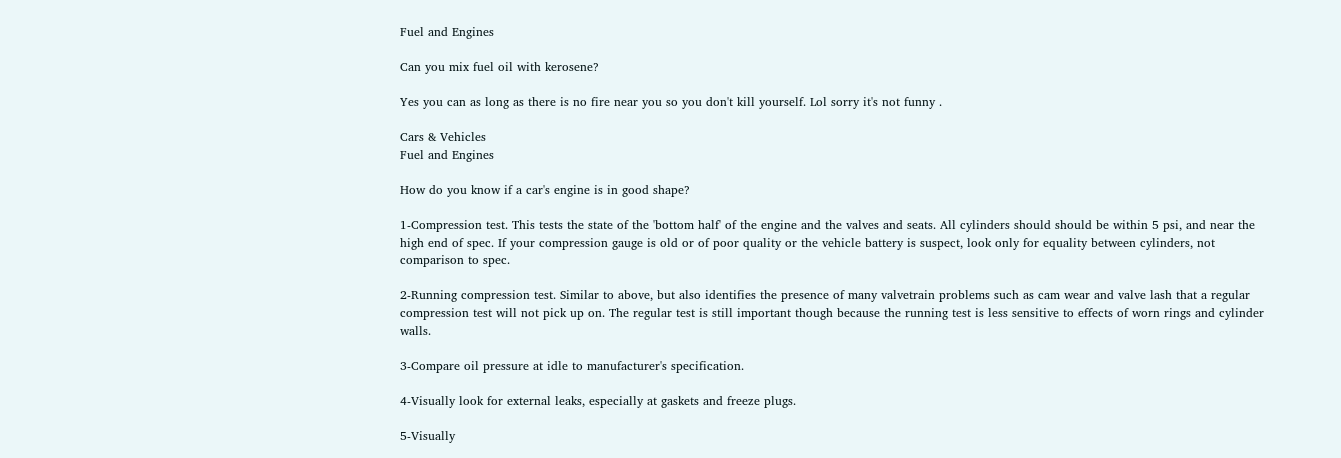Fuel and Engines

Can you mix fuel oil with kerosene?

Yes you can as long as there is no fire near you so you don't kill yourself. Lol sorry it's not funny .

Cars & Vehicles
Fuel and Engines

How do you know if a car's engine is in good shape?

1-Compression test. This tests the state of the 'bottom half' of the engine and the valves and seats. All cylinders should should be within 5 psi, and near the high end of spec. If your compression gauge is old or of poor quality or the vehicle battery is suspect, look only for equality between cylinders, not comparison to spec.

2-Running compression test. Similar to above, but also identifies the presence of many valvetrain problems such as cam wear and valve lash that a regular compression test will not pick up on. The regular test is still important though because the running test is less sensitive to effects of worn rings and cylinder walls.

3-Compare oil pressure at idle to manufacturer's specification.

4-Visually look for external leaks, especially at gaskets and freeze plugs.

5-Visually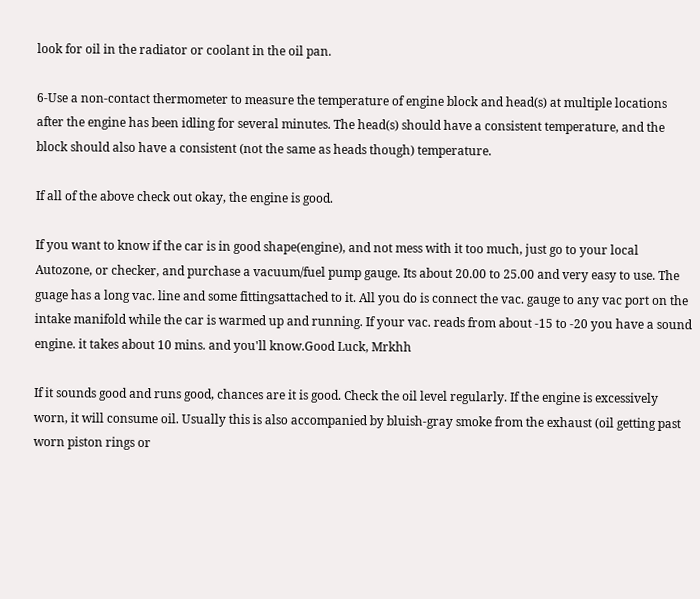look for oil in the radiator or coolant in the oil pan.

6-Use a non-contact thermometer to measure the temperature of engine block and head(s) at multiple locations after the engine has been idling for several minutes. The head(s) should have a consistent temperature, and the block should also have a consistent (not the same as heads though) temperature.

If all of the above check out okay, the engine is good.

If you want to know if the car is in good shape(engine), and not mess with it too much, just go to your local Autozone, or checker, and purchase a vacuum/fuel pump gauge. Its about 20.00 to 25.00 and very easy to use. The guage has a long vac. line and some fittingsattached to it. All you do is connect the vac. gauge to any vac port on the intake manifold while the car is warmed up and running. If your vac. reads from about -15 to -20 you have a sound engine. it takes about 10 mins. and you'll know.Good Luck, Mrkhh

If it sounds good and runs good, chances are it is good. Check the oil level regularly. If the engine is excessively worn, it will consume oil. Usually this is also accompanied by bluish-gray smoke from the exhaust (oil getting past worn piston rings or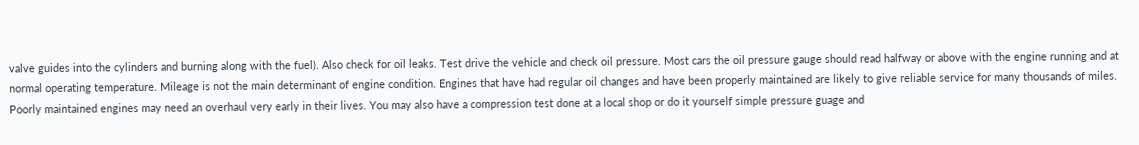valve guides into the cylinders and burning along with the fuel). Also check for oil leaks. Test drive the vehicle and check oil pressure. Most cars the oil pressure gauge should read halfway or above with the engine running and at normal operating temperature. Mileage is not the main determinant of engine condition. Engines that have had regular oil changes and have been properly maintained are likely to give reliable service for many thousands of miles. Poorly maintained engines may need an overhaul very early in their lives. You may also have a compression test done at a local shop or do it yourself simple pressure guage and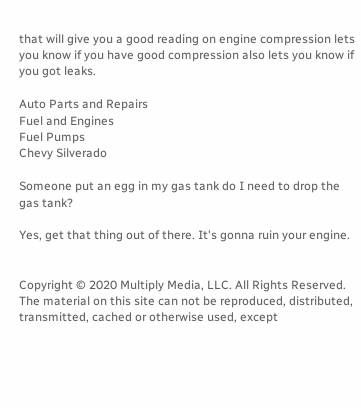that will give you a good reading on engine compression lets you know if you have good compression also lets you know if you got leaks.

Auto Parts and Repairs
Fuel and Engines
Fuel Pumps
Chevy Silverado

Someone put an egg in my gas tank do I need to drop the gas tank?

Yes, get that thing out of there. It's gonna ruin your engine.


Copyright © 2020 Multiply Media, LLC. All Rights Reserved. The material on this site can not be reproduced, distributed, transmitted, cached or otherwise used, except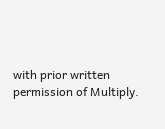with prior written permission of Multiply.